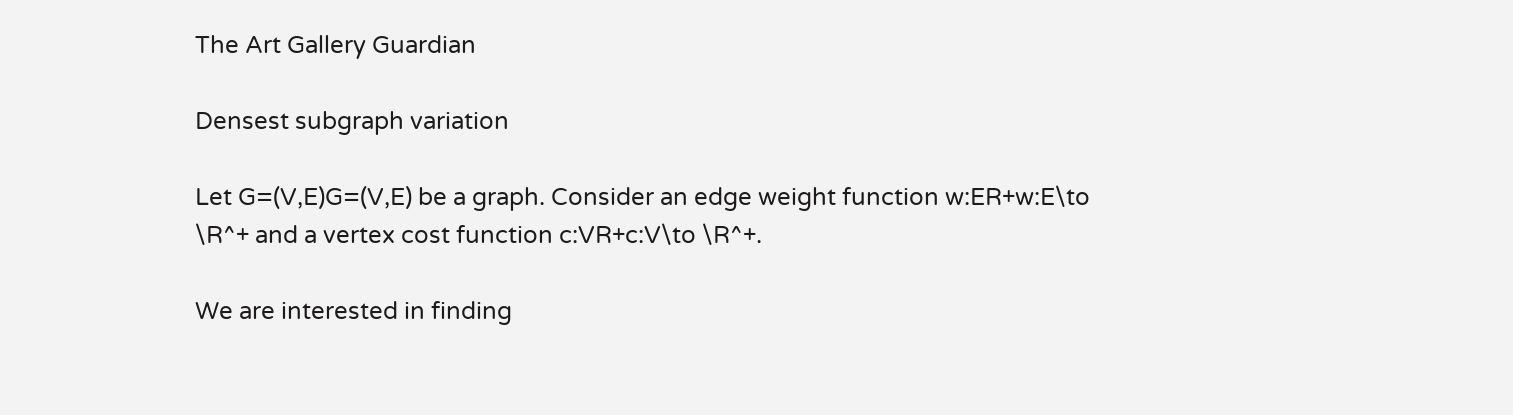The Art Gallery Guardian

Densest subgraph variation

Let G=(V,E)G=(V,E) be a graph. Consider an edge weight function w:ER+w:E\to \R^+ and a vertex cost function c:VR+c:V\to \R^+.

We are interested in finding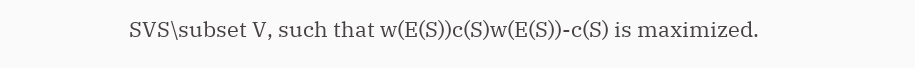SVS\subset V, such that w(E(S))c(S)w(E(S))-c(S) is maximized.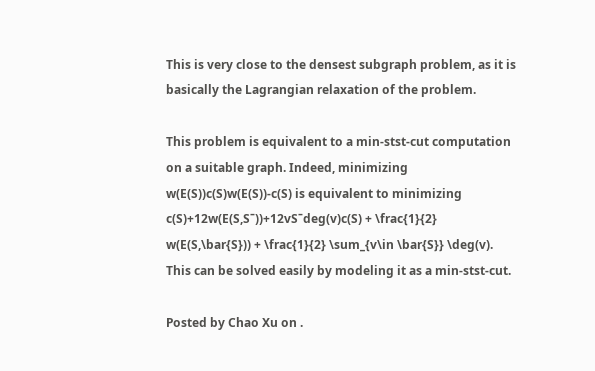This is very close to the densest subgraph problem, as it is basically the Lagrangian relaxation of the problem.

This problem is equivalent to a min-stst-cut computation on a suitable graph. Indeed, minimizing w(E(S))c(S)w(E(S))-c(S) is equivalent to minimizing c(S)+12w(E(S,Sˉ))+12vSˉdeg(v)c(S) + \frac{1}{2} w(E(S,\bar{S})) + \frac{1}{2} \sum_{v\in \bar{S}} \deg(v). This can be solved easily by modeling it as a min-stst-cut.

Posted by Chao Xu on .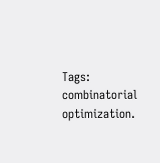Tags: combinatorial optimization.